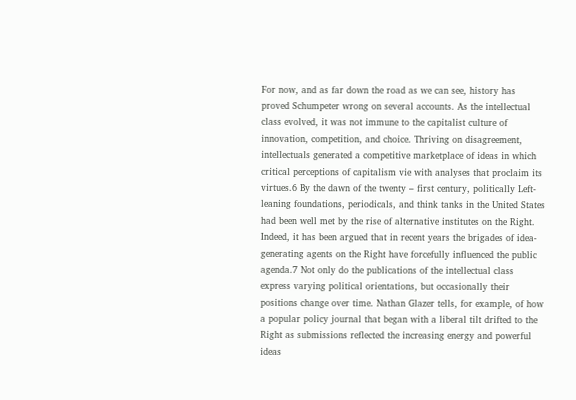For now, and as far down the road as we can see, history has proved Schumpeter wrong on several accounts. As the intellectual class evolved, it was not immune to the capitalist culture of innovation, competition, and choice. Thriving on disagreement, intellectuals generated a competitive marketplace of ideas in which critical perceptions of capitalism vie with analyses that proclaim its virtues.6 By the dawn of the twenty – first century, politically Left-leaning foundations, periodicals, and think tanks in the United States had been well met by the rise of alternative institutes on the Right. Indeed, it has been argued that in recent years the brigades of idea-generating agents on the Right have forcefully influenced the public agenda.7 Not only do the publications of the intellectual class express varying political orientations, but occasionally their positions change over time. Nathan Glazer tells, for example, of how a popular policy journal that began with a liberal tilt drifted to the Right as submissions reflected the increasing energy and powerful ideas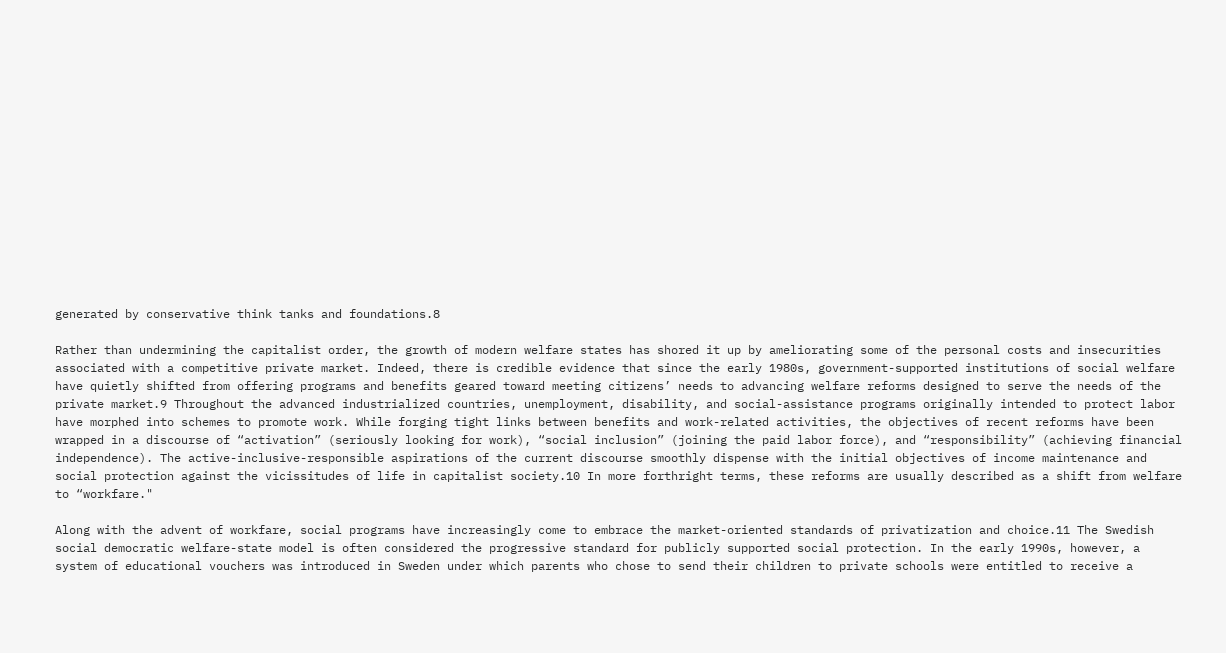generated by conservative think tanks and foundations.8

Rather than undermining the capitalist order, the growth of modern welfare states has shored it up by ameliorating some of the personal costs and insecurities associated with a competitive private market. Indeed, there is credible evidence that since the early 1980s, government-supported institutions of social welfare have quietly shifted from offering programs and benefits geared toward meeting citizens’ needs to advancing welfare reforms designed to serve the needs of the private market.9 Throughout the advanced industrialized countries, unemployment, disability, and social-assistance programs originally intended to protect labor have morphed into schemes to promote work. While forging tight links between benefits and work-related activities, the objectives of recent reforms have been wrapped in a discourse of “activation” (seriously looking for work), “social inclusion” (joining the paid labor force), and “responsibility” (achieving financial independence). The active-inclusive-responsible aspirations of the current discourse smoothly dispense with the initial objectives of income maintenance and social protection against the vicissitudes of life in capitalist society.10 In more forthright terms, these reforms are usually described as a shift from welfare to “workfare."

Along with the advent of workfare, social programs have increasingly come to embrace the market-oriented standards of privatization and choice.11 The Swedish social democratic welfare-state model is often considered the progressive standard for publicly supported social protection. In the early 1990s, however, a system of educational vouchers was introduced in Sweden under which parents who chose to send their children to private schools were entitled to receive a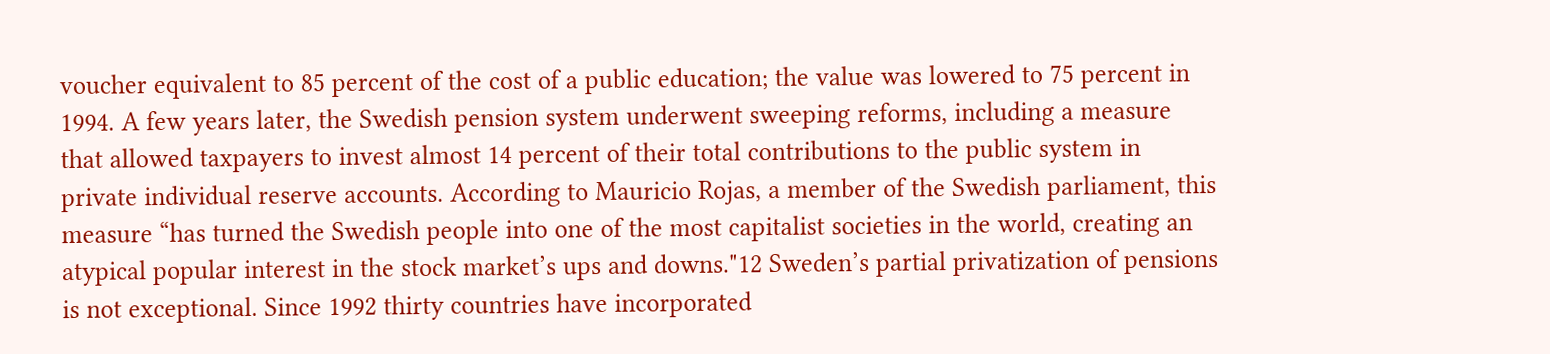voucher equivalent to 85 percent of the cost of a public education; the value was lowered to 75 percent in 1994. A few years later, the Swedish pension system underwent sweeping reforms, including a measure that allowed taxpayers to invest almost 14 percent of their total contributions to the public system in private individual reserve accounts. According to Mauricio Rojas, a member of the Swedish parliament, this measure “has turned the Swedish people into one of the most capitalist societies in the world, creating an atypical popular interest in the stock market’s ups and downs."12 Sweden’s partial privatization of pensions is not exceptional. Since 1992 thirty countries have incorporated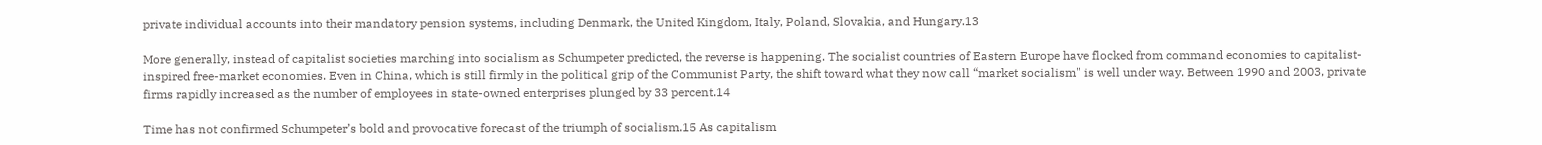private individual accounts into their mandatory pension systems, including Denmark, the United Kingdom, Italy, Poland, Slovakia, and Hungary.13

More generally, instead of capitalist societies marching into socialism as Schumpeter predicted, the reverse is happening. The socialist countries of Eastern Europe have flocked from command economies to capitalist-inspired free-market economies. Even in China, which is still firmly in the political grip of the Communist Party, the shift toward what they now call “market socialism" is well under way. Between 1990 and 2003, private firms rapidly increased as the number of employees in state-owned enterprises plunged by 33 percent.14

Time has not confirmed Schumpeter’s bold and provocative forecast of the triumph of socialism.15 As capitalism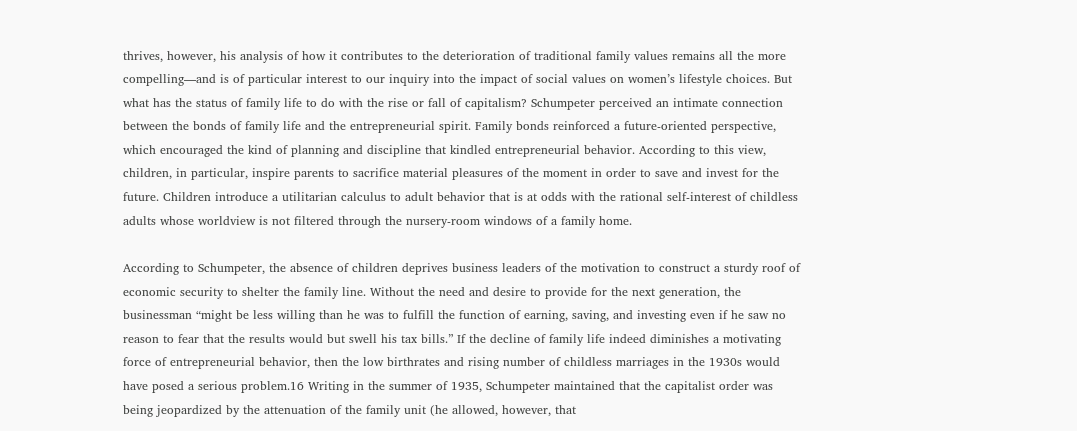thrives, however, his analysis of how it contributes to the deterioration of traditional family values remains all the more compelling—and is of particular interest to our inquiry into the impact of social values on women’s lifestyle choices. But what has the status of family life to do with the rise or fall of capitalism? Schumpeter perceived an intimate connection between the bonds of family life and the entrepreneurial spirit. Family bonds reinforced a future-oriented perspective, which encouraged the kind of planning and discipline that kindled entrepreneurial behavior. According to this view, children, in particular, inspire parents to sacrifice material pleasures of the moment in order to save and invest for the future. Children introduce a utilitarian calculus to adult behavior that is at odds with the rational self-interest of childless adults whose worldview is not filtered through the nursery-room windows of a family home.

According to Schumpeter, the absence of children deprives business leaders of the motivation to construct a sturdy roof of economic security to shelter the family line. Without the need and desire to provide for the next generation, the businessman “might be less willing than he was to fulfill the function of earning, saving, and investing even if he saw no reason to fear that the results would but swell his tax bills.” If the decline of family life indeed diminishes a motivating force of entrepreneurial behavior, then the low birthrates and rising number of childless marriages in the 1930s would have posed a serious problem.16 Writing in the summer of 1935, Schumpeter maintained that the capitalist order was being jeopardized by the attenuation of the family unit (he allowed, however, that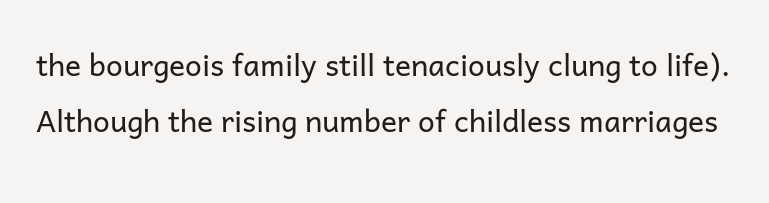the bourgeois family still tenaciously clung to life). Although the rising number of childless marriages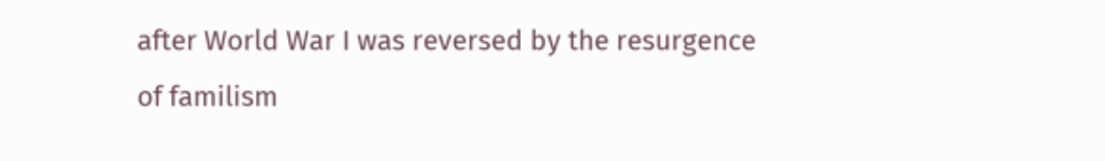after World War I was reversed by the resurgence of familism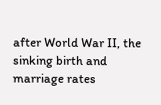after World War II, the sinking birth and marriage rates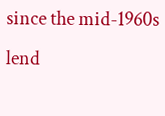since the mid-1960s lend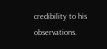credibility to his observations.